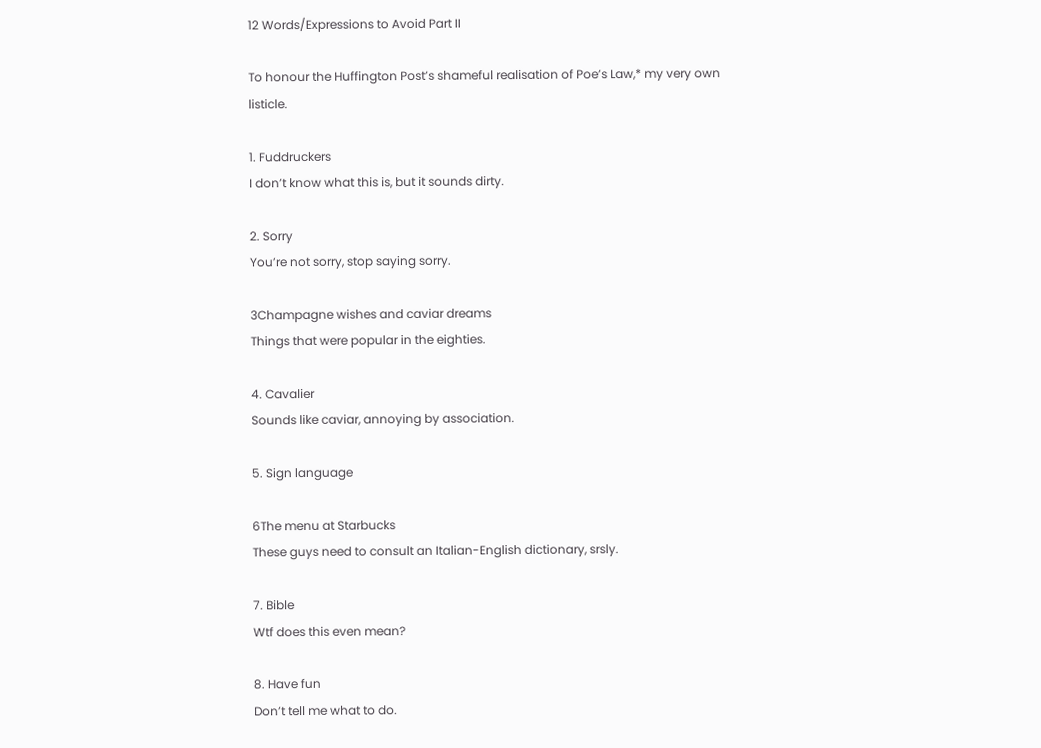12 Words/Expressions to Avoid Part II

To honour the Huffington Post’s shameful realisation of Poe’s Law,* my very own listicle.

1. Fuddruckers
I don’t know what this is, but it sounds dirty.

2. Sorry
You’re not sorry, stop saying sorry.

3Champagne wishes and caviar dreams
Things that were popular in the eighties.

4. Cavalier
Sounds like caviar, annoying by association.

5. Sign language

6The menu at Starbucks
These guys need to consult an Italian-English dictionary, srsly.

7. Bible
Wtf does this even mean?

8. Have fun
Don’t tell me what to do.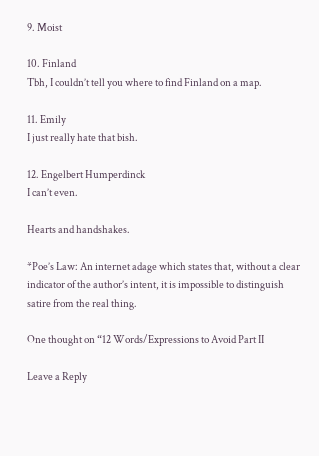9. Moist

10. Finland
Tbh, I couldn’t tell you where to find Finland on a map.

11. Emily
I just really hate that bish.

12. Engelbert Humperdinck
I can’t even.

Hearts and handshakes.

*Poe’s Law: An internet adage which states that, without a clear indicator of the author’s intent, it is impossible to distinguish satire from the real thing.

One thought on “12 Words/Expressions to Avoid Part II

Leave a Reply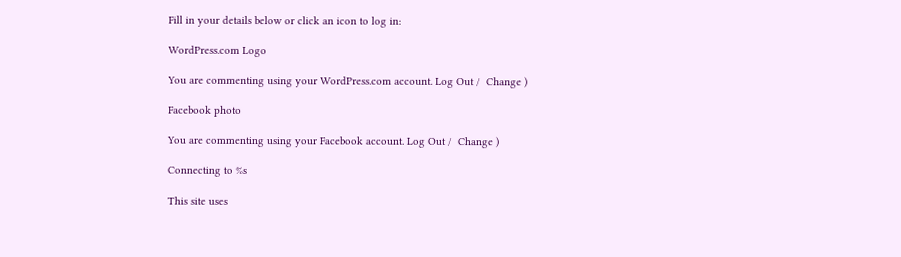Fill in your details below or click an icon to log in:

WordPress.com Logo

You are commenting using your WordPress.com account. Log Out /  Change )

Facebook photo

You are commenting using your Facebook account. Log Out /  Change )

Connecting to %s

This site uses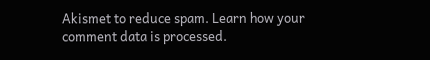Akismet to reduce spam. Learn how your comment data is processed.